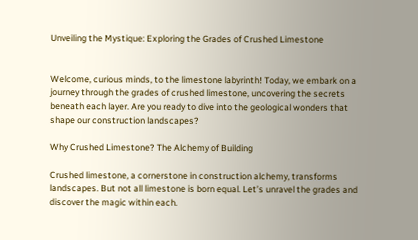Unveiling the Mystique: Exploring the Grades of Crushed Limestone


Welcome, curious minds, to the limestone labyrinth! Today, we embark on a journey through the grades of crushed limestone, uncovering the secrets beneath each layer. Are you ready to dive into the geological wonders that shape our construction landscapes?

Why Crushed Limestone? The Alchemy of Building

Crushed limestone, a cornerstone in construction alchemy, transforms landscapes. But not all limestone is born equal. Let’s unravel the grades and discover the magic within each.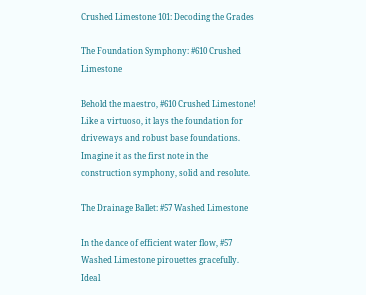Crushed Limestone 101: Decoding the Grades

The Foundation Symphony: #610 Crushed Limestone

Behold the maestro, #610 Crushed Limestone! Like a virtuoso, it lays the foundation for driveways and robust base foundations. Imagine it as the first note in the construction symphony, solid and resolute.

The Drainage Ballet: #57 Washed Limestone

In the dance of efficient water flow, #57 Washed Limestone pirouettes gracefully. Ideal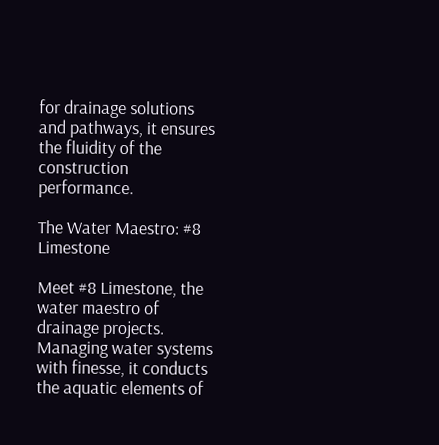for drainage solutions and pathways, it ensures the fluidity of the construction performance.

The Water Maestro: #8 Limestone

Meet #8 Limestone, the water maestro of drainage projects. Managing water systems with finesse, it conducts the aquatic elements of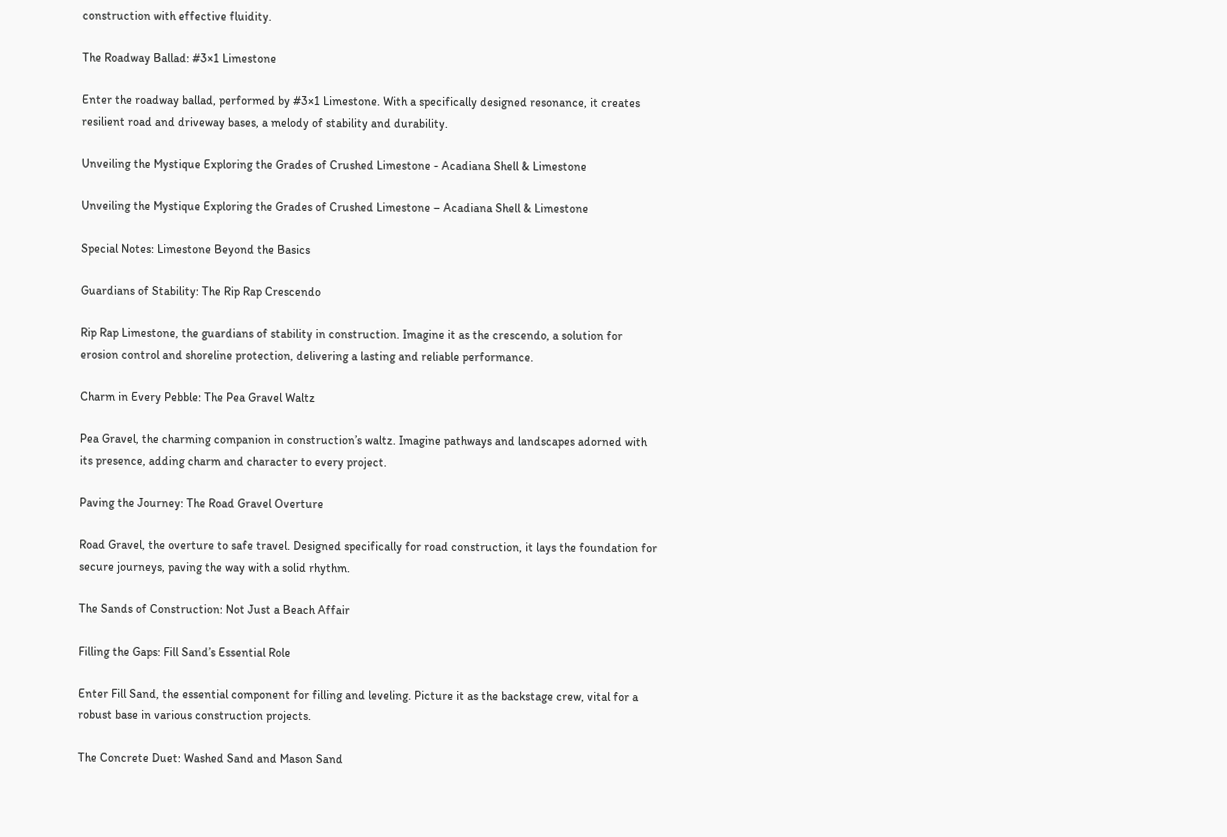construction with effective fluidity.

The Roadway Ballad: #3×1 Limestone

Enter the roadway ballad, performed by #3×1 Limestone. With a specifically designed resonance, it creates resilient road and driveway bases, a melody of stability and durability.

Unveiling the Mystique Exploring the Grades of Crushed Limestone - Acadiana Shell & Limestone

Unveiling the Mystique Exploring the Grades of Crushed Limestone – Acadiana Shell & Limestone

Special Notes: Limestone Beyond the Basics

Guardians of Stability: The Rip Rap Crescendo

Rip Rap Limestone, the guardians of stability in construction. Imagine it as the crescendo, a solution for erosion control and shoreline protection, delivering a lasting and reliable performance.

Charm in Every Pebble: The Pea Gravel Waltz

Pea Gravel, the charming companion in construction’s waltz. Imagine pathways and landscapes adorned with its presence, adding charm and character to every project.

Paving the Journey: The Road Gravel Overture

Road Gravel, the overture to safe travel. Designed specifically for road construction, it lays the foundation for secure journeys, paving the way with a solid rhythm.

The Sands of Construction: Not Just a Beach Affair

Filling the Gaps: Fill Sand’s Essential Role

Enter Fill Sand, the essential component for filling and leveling. Picture it as the backstage crew, vital for a robust base in various construction projects.

The Concrete Duet: Washed Sand and Mason Sand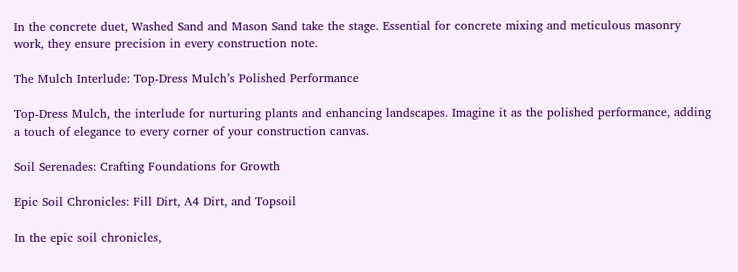In the concrete duet, Washed Sand and Mason Sand take the stage. Essential for concrete mixing and meticulous masonry work, they ensure precision in every construction note.

The Mulch Interlude: Top-Dress Mulch’s Polished Performance

Top-Dress Mulch, the interlude for nurturing plants and enhancing landscapes. Imagine it as the polished performance, adding a touch of elegance to every corner of your construction canvas.

Soil Serenades: Crafting Foundations for Growth

Epic Soil Chronicles: Fill Dirt, A4 Dirt, and Topsoil

In the epic soil chronicles,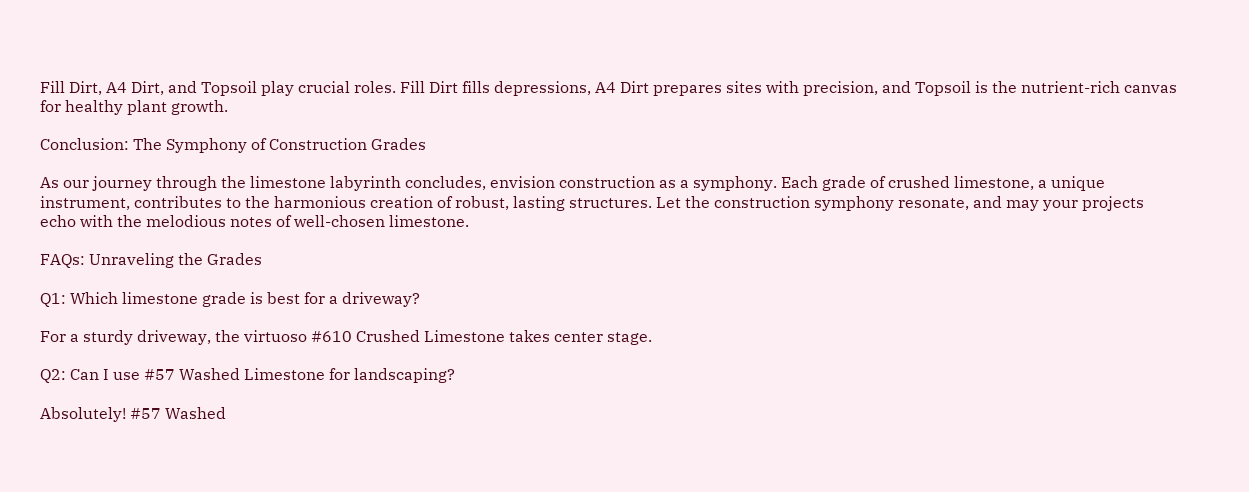Fill Dirt, A4 Dirt, and Topsoil play crucial roles. Fill Dirt fills depressions, A4 Dirt prepares sites with precision, and Topsoil is the nutrient-rich canvas for healthy plant growth.

Conclusion: The Symphony of Construction Grades

As our journey through the limestone labyrinth concludes, envision construction as a symphony. Each grade of crushed limestone, a unique instrument, contributes to the harmonious creation of robust, lasting structures. Let the construction symphony resonate, and may your projects echo with the melodious notes of well-chosen limestone.

FAQs: Unraveling the Grades

Q1: Which limestone grade is best for a driveway?

For a sturdy driveway, the virtuoso #610 Crushed Limestone takes center stage.

Q2: Can I use #57 Washed Limestone for landscaping?

Absolutely! #57 Washed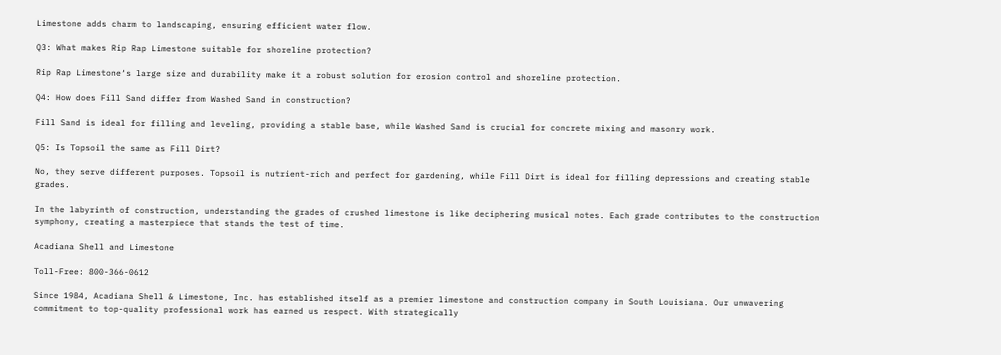Limestone adds charm to landscaping, ensuring efficient water flow.

Q3: What makes Rip Rap Limestone suitable for shoreline protection?

Rip Rap Limestone‘s large size and durability make it a robust solution for erosion control and shoreline protection.

Q4: How does Fill Sand differ from Washed Sand in construction?

Fill Sand is ideal for filling and leveling, providing a stable base, while Washed Sand is crucial for concrete mixing and masonry work.

Q5: Is Topsoil the same as Fill Dirt?

No, they serve different purposes. Topsoil is nutrient-rich and perfect for gardening, while Fill Dirt is ideal for filling depressions and creating stable grades.

In the labyrinth of construction, understanding the grades of crushed limestone is like deciphering musical notes. Each grade contributes to the construction symphony, creating a masterpiece that stands the test of time.

Acadiana Shell and Limestone

Toll-Free: 800-366-0612

Since 1984, Acadiana Shell & Limestone, Inc. has established itself as a premier limestone and construction company in South Louisiana. Our unwavering commitment to top-quality professional work has earned us respect. With strategically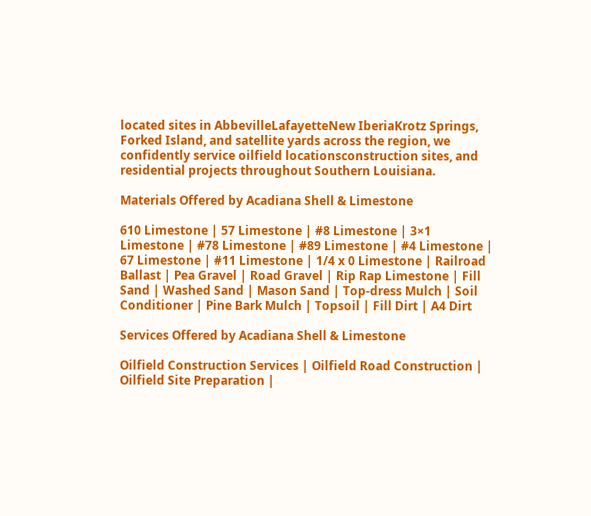located sites in AbbevilleLafayetteNew IberiaKrotz Springs, Forked Island, and satellite yards across the region, we confidently service oilfield locationsconstruction sites, and residential projects throughout Southern Louisiana.

Materials Offered by Acadiana Shell & Limestone

610 Limestone | 57 Limestone | #8 Limestone | 3×1 Limestone | #78 Limestone | #89 Limestone | #4 Limestone | 67 Limestone | #11 Limestone | 1/4 x 0 Limestone | Railroad Ballast | Pea Gravel | Road Gravel | Rip Rap Limestone | Fill Sand | Washed Sand | Mason Sand | Top-dress Mulch | Soil Conditioner | Pine Bark Mulch | Topsoil | Fill Dirt | A4 Dirt

Services Offered by Acadiana Shell & Limestone

Oilfield Construction Services | Oilfield Road Construction | Oilfield Site Preparation |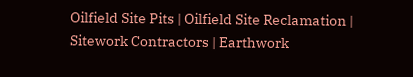Oilfield Site Pits | Oilfield Site Reclamation | Sitework Contractors | Earthwork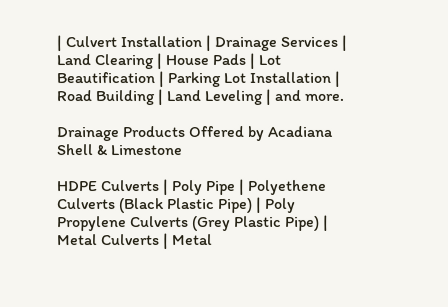| Culvert Installation | Drainage Services | Land Clearing | House Pads | Lot Beautification | Parking Lot Installation | Road Building | Land Leveling | and more.

Drainage Products Offered by Acadiana Shell & Limestone

HDPE Culverts | Poly Pipe | Polyethene Culverts (Black Plastic Pipe) | Poly Propylene Culverts (Grey Plastic Pipe) | Metal Culverts | Metal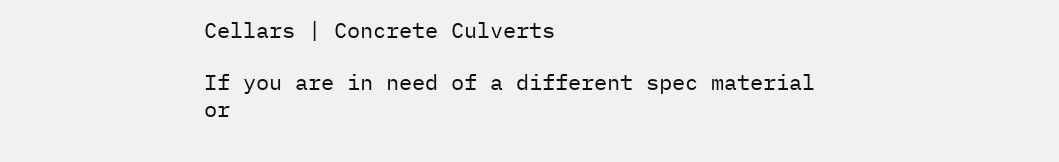Cellars | Concrete Culverts

If you are in need of a different spec material or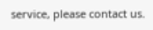service, please contact us.